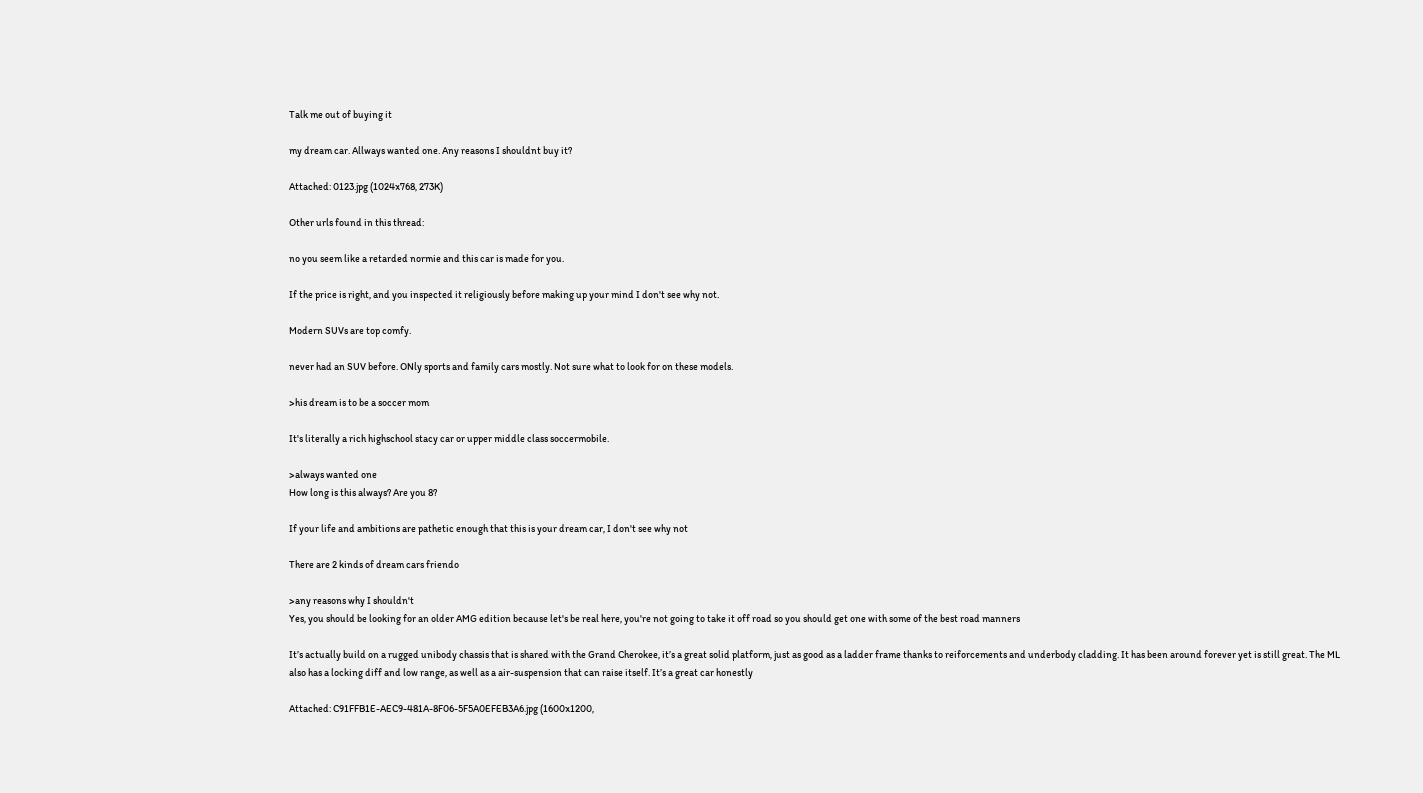Talk me out of buying it

my dream car. Allways wanted one. Any reasons I shouldnt buy it?

Attached: 0123.jpg (1024x768, 273K)

Other urls found in this thread:

no you seem like a retarded normie and this car is made for you.

If the price is right, and you inspected it religiously before making up your mind I don't see why not.

Modern SUVs are top comfy.

never had an SUV before. ONly sports and family cars mostly. Not sure what to look for on these models.

>his dream is to be a soccer mom

It's literally a rich highschool stacy car or upper middle class soccermobile.

>always wanted one
How long is this always? Are you 8?

If your life and ambitions are pathetic enough that this is your dream car, I don't see why not

There are 2 kinds of dream cars friendo

>any reasons why I shouldn't
Yes, you should be looking for an older AMG edition because let's be real here, you're not going to take it off road so you should get one with some of the best road manners

It’s actually build on a rugged unibody chassis that is shared with the Grand Cherokee, it’s a great solid platform, just as good as a ladder frame thanks to reiforcements and underbody cladding. It has been around forever yet is still great. The ML also has a locking diff and low range, as well as a air-suspension that can raise itself. It’s a great car honestly

Attached: C91FFB1E-AEC9-481A-8F06-5F5A0EFEB3A6.jpg (1600x1200,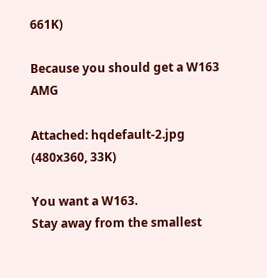661K)

Because you should get a W163 AMG

Attached: hqdefault-2.jpg (480x360, 33K)

You want a W163.
Stay away from the smallest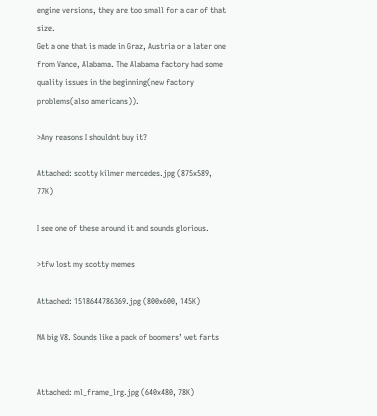engine versions, they are too small for a car of that size.
Get a one that is made in Graz, Austria or a later one from Vance, Alabama. The Alabama factory had some quality issues in the beginning(new factory problems(also americans)).

>Any reasons I shouldnt buy it?

Attached: scotty kilmer mercedes.jpg (875x589, 77K)

I see one of these around it and sounds glorious.

>tfw lost my scotty memes

Attached: 1518644786369.jpg (800x600, 145K)

NA big V8. Sounds like a pack of boomers’ wet farts


Attached: ml_frame_lrg.jpg (640x480, 78K)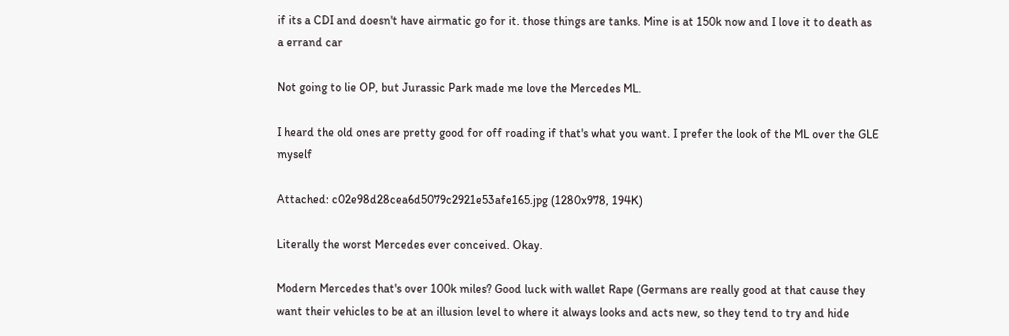if its a CDI and doesn't have airmatic go for it. those things are tanks. Mine is at 150k now and I love it to death as a errand car

Not going to lie OP, but Jurassic Park made me love the Mercedes ML.

I heard the old ones are pretty good for off roading if that's what you want. I prefer the look of the ML over the GLE myself

Attached: c02e98d28cea6d5079c2921e53afe165.jpg (1280x978, 194K)

Literally the worst Mercedes ever conceived. Okay.

Modern Mercedes that's over 100k miles? Good luck with wallet Rape (Germans are really good at that cause they want their vehicles to be at an illusion level to where it always looks and acts new, so they tend to try and hide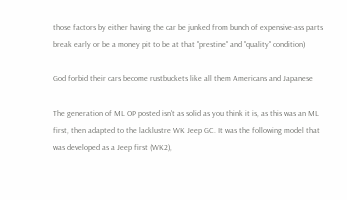those factors by either having the car be junked from bunch of expensive-ass parts break early or be a money pit to be at that "prestine" and "quality" condition)

God forbid their cars become rustbuckets like all them Americans and Japanese

The generation of ML OP posted isn't as solid as you think it is, as this was an ML first, then adapted to the lacklustre WK Jeep GC. It was the following model that was developed as a Jeep first (WK2),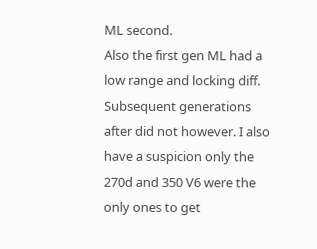ML second.
Also the first gen ML had a low range and locking diff. Subsequent generations after did not however. I also have a suspicion only the 270d and 350 V6 were the only ones to get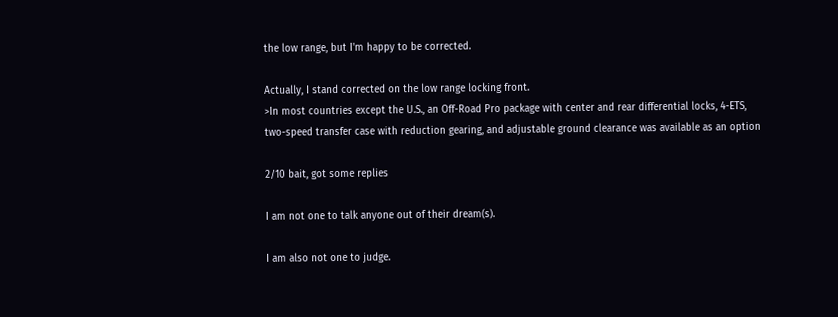the low range, but I'm happy to be corrected.

Actually, I stand corrected on the low range locking front.
>In most countries except the U.S., an Off-Road Pro package with center and rear differential locks, 4-ETS, two-speed transfer case with reduction gearing, and adjustable ground clearance was available as an option

2/10 bait, got some replies

I am not one to talk anyone out of their dream(s).

I am also not one to judge.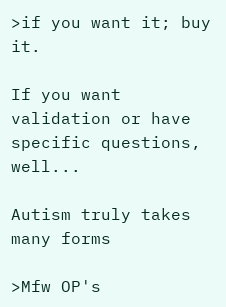>if you want it; buy it.

If you want validation or have specific questions, well...

Autism truly takes many forms

>Mfw OP's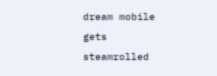dream mobile gets steamrolled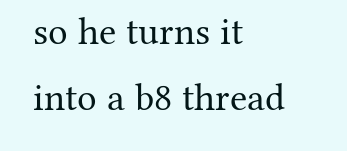so he turns it into a b8 thread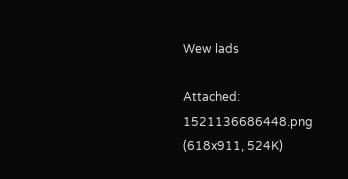Wew lads

Attached: 1521136686448.png (618x911, 524K)